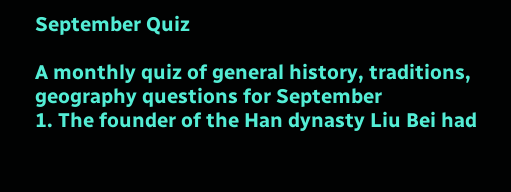September Quiz

A monthly quiz of general history, traditions, geography questions for September
1. The founder of the Han dynasty Liu Bei had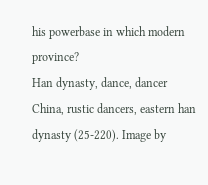his powerbase in which modern province?
Han dynasty, dance, dancer
China, rustic dancers, eastern han dynasty (25-220). Image by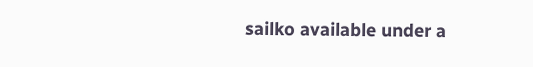sailko available under a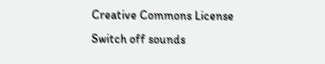Creative Commons License
Switch off sounds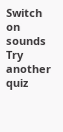Switch on sounds
Try another quiz